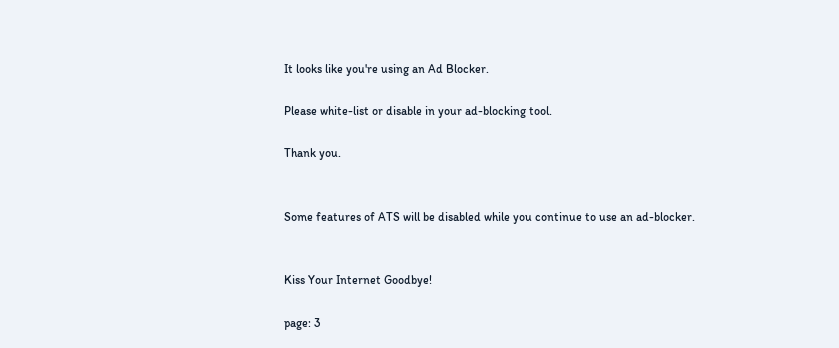It looks like you're using an Ad Blocker.

Please white-list or disable in your ad-blocking tool.

Thank you.


Some features of ATS will be disabled while you continue to use an ad-blocker.


Kiss Your Internet Goodbye!

page: 3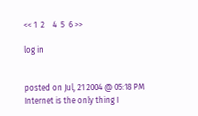<< 1  2    4  5  6 >>

log in


posted on Jul, 21 2004 @ 05:18 PM
Internet is the only thing I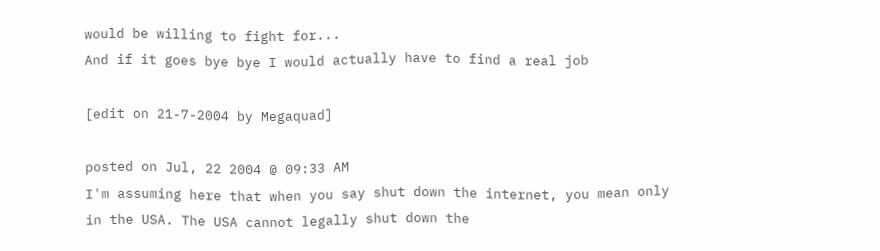would be willing to fight for...
And if it goes bye bye I would actually have to find a real job

[edit on 21-7-2004 by Megaquad]

posted on Jul, 22 2004 @ 09:33 AM
I'm assuming here that when you say shut down the internet, you mean only in the USA. The USA cannot legally shut down the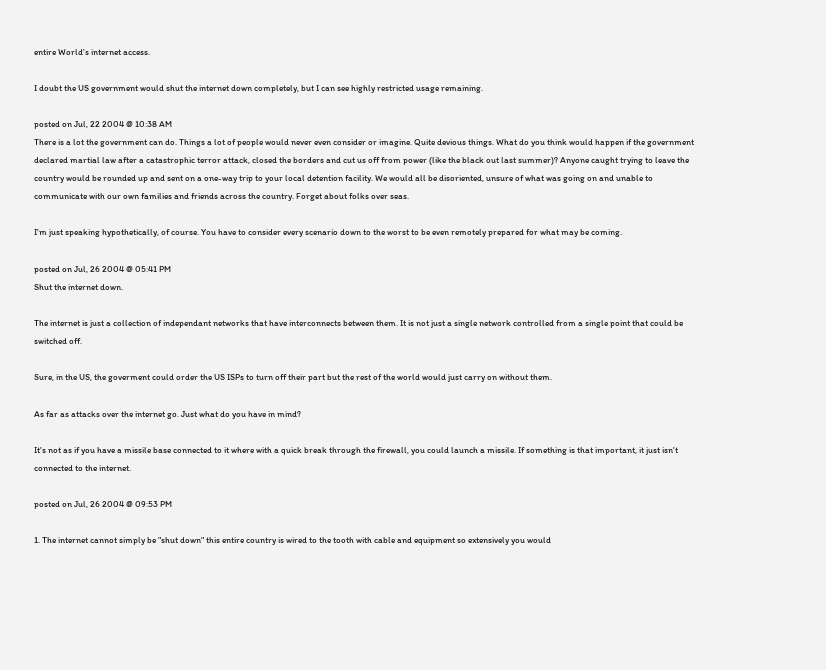entire World's internet access.

I doubt the US government would shut the internet down completely, but I can see highly restricted usage remaining.

posted on Jul, 22 2004 @ 10:38 AM
There is a lot the government can do. Things a lot of people would never even consider or imagine. Quite devious things. What do you think would happen if the government declared martial law after a catastrophic terror attack, closed the borders and cut us off from power (like the black out last summer)? Anyone caught trying to leave the country would be rounded up and sent on a one-way trip to your local detention facility. We would all be disoriented, unsure of what was going on and unable to communicate with our own families and friends across the country. Forget about folks over seas.

I'm just speaking hypothetically, of course. You have to consider every scenario down to the worst to be even remotely prepared for what may be coming.

posted on Jul, 26 2004 @ 05:41 PM
Shut the internet down.

The internet is just a collection of independant networks that have interconnects between them. It is not just a single network controlled from a single point that could be switched off.

Sure, in the US, the goverment could order the US ISPs to turn off their part but the rest of the world would just carry on without them.

As far as attacks over the internet go. Just what do you have in mind?

It's not as if you have a missile base connected to it where with a quick break through the firewall, you could launch a missile. If something is that important, it just isn't connected to the internet.

posted on Jul, 26 2004 @ 09:53 PM

1. The internet cannot simply be "shut down" this entire country is wired to the tooth with cable and equipment so extensively you would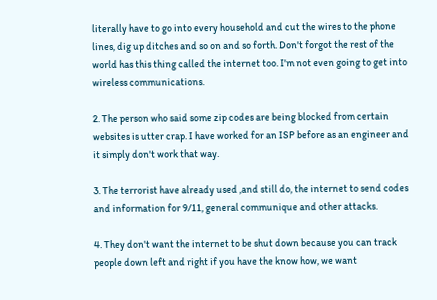literally have to go into every household and cut the wires to the phone lines, dig up ditches and so on and so forth. Don't forgot the rest of the world has this thing called the internet too. I'm not even going to get into wireless communications.

2. The person who said some zip codes are being blocked from certain websites is utter crap. I have worked for an ISP before as an engineer and it simply don't work that way.

3. The terrorist have already used ,and still do, the internet to send codes and information for 9/11, general communique and other attacks.

4. They don't want the internet to be shut down because you can track people down left and right if you have the know how, we want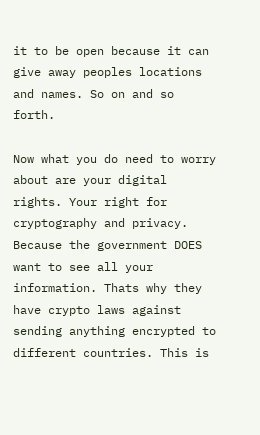it to be open because it can give away peoples locations and names. So on and so forth.

Now what you do need to worry about are your digital rights. Your right for cryptography and privacy. Because the government DOES want to see all your information. Thats why they have crypto laws against sending anything encrypted to different countries. This is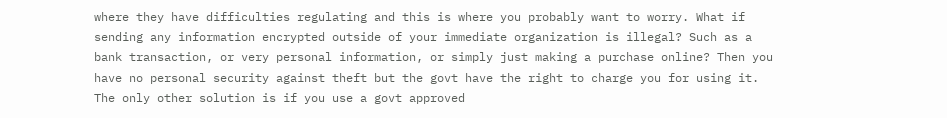where they have difficulties regulating and this is where you probably want to worry. What if sending any information encrypted outside of your immediate organization is illegal? Such as a bank transaction, or very personal information, or simply just making a purchase online? Then you have no personal security against theft but the govt have the right to charge you for using it. The only other solution is if you use a govt approved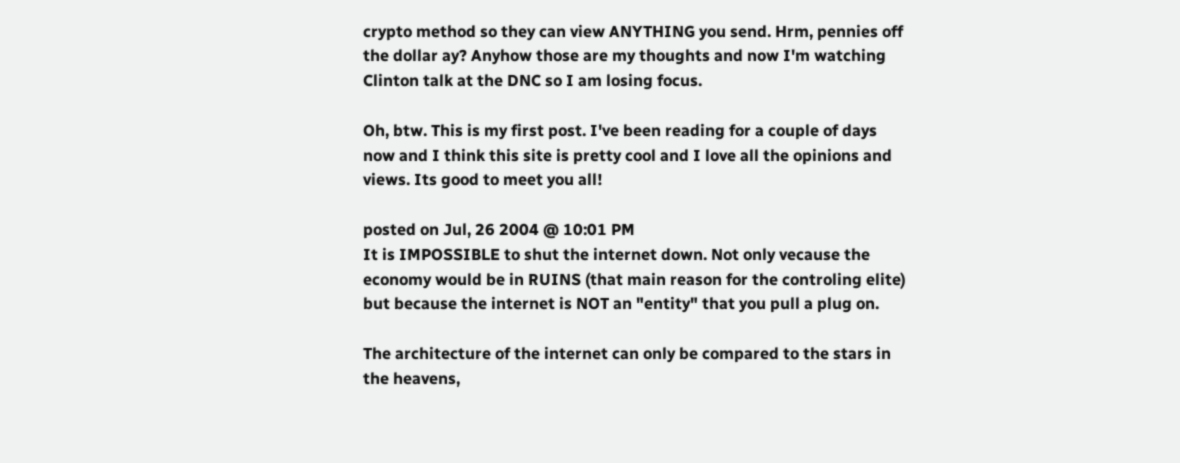crypto method so they can view ANYTHING you send. Hrm, pennies off the dollar ay? Anyhow those are my thoughts and now I'm watching Clinton talk at the DNC so I am losing focus.

Oh, btw. This is my first post. I've been reading for a couple of days now and I think this site is pretty cool and I love all the opinions and views. Its good to meet you all!

posted on Jul, 26 2004 @ 10:01 PM
It is IMPOSSIBLE to shut the internet down. Not only vecause the economy would be in RUINS (that main reason for the controling elite) but because the internet is NOT an "entity" that you pull a plug on.

The architecture of the internet can only be compared to the stars in the heavens,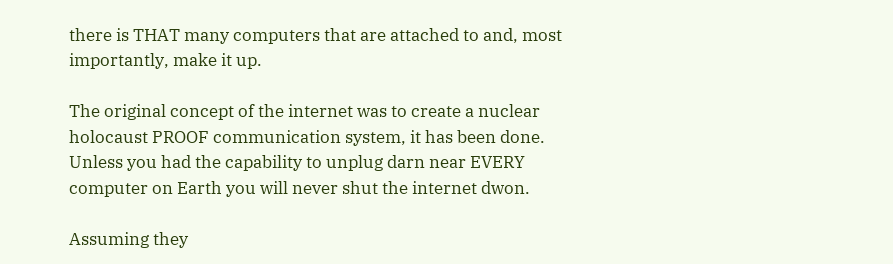there is THAT many computers that are attached to and, most importantly, make it up.

The original concept of the internet was to create a nuclear holocaust PROOF communication system, it has been done. Unless you had the capability to unplug darn near EVERY computer on Earth you will never shut the internet dwon.

Assuming they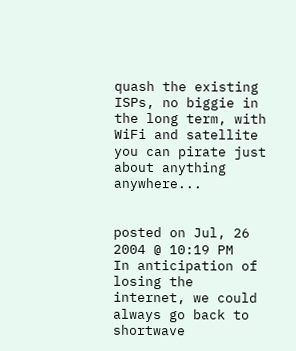quash the existing ISPs, no biggie in the long term, with WiFi and satellite you can pirate just about anything anywhere...


posted on Jul, 26 2004 @ 10:19 PM
In anticipation of losing the internet, we could always go back to shortwave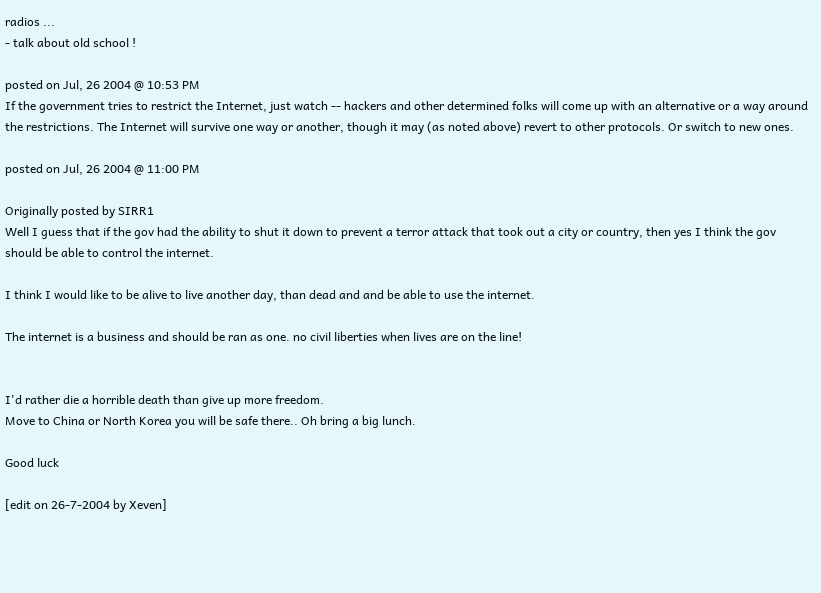radios ...
- talk about old school !

posted on Jul, 26 2004 @ 10:53 PM
If the government tries to restrict the Internet, just watch -- hackers and other determined folks will come up with an alternative or a way around the restrictions. The Internet will survive one way or another, though it may (as noted above) revert to other protocols. Or switch to new ones.

posted on Jul, 26 2004 @ 11:00 PM

Originally posted by SIRR1
Well I guess that if the gov had the ability to shut it down to prevent a terror attack that took out a city or country, then yes I think the gov should be able to control the internet.

I think I would like to be alive to live another day, than dead and and be able to use the internet.

The internet is a business and should be ran as one. no civil liberties when lives are on the line!


I'd rather die a horrible death than give up more freedom.
Move to China or North Korea you will be safe there.. Oh bring a big lunch.

Good luck

[edit on 26-7-2004 by Xeven]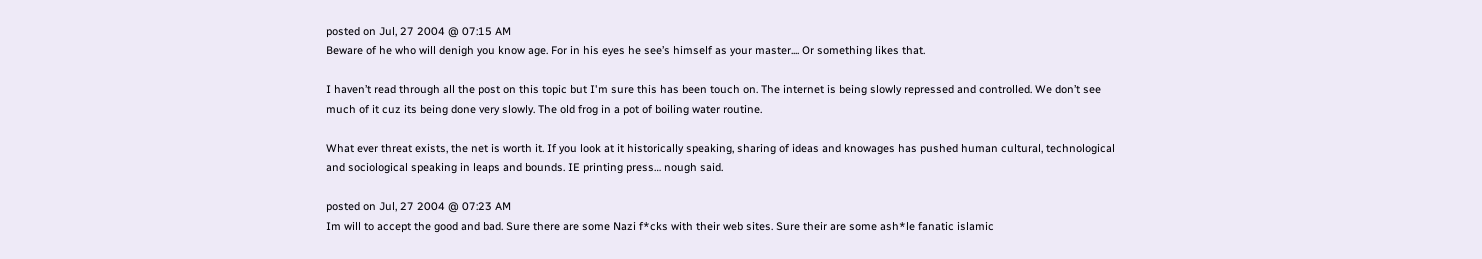posted on Jul, 27 2004 @ 07:15 AM
Beware of he who will denigh you know age. For in his eyes he see’s himself as your master.... Or something likes that.

I haven’t read through all the post on this topic but I'm sure this has been touch on. The internet is being slowly repressed and controlled. We don’t see much of it cuz its being done very slowly. The old frog in a pot of boiling water routine.

What ever threat exists, the net is worth it. If you look at it historically speaking, sharing of ideas and knowages has pushed human cultural, technological and sociological speaking in leaps and bounds. IE printing press… nough said.

posted on Jul, 27 2004 @ 07:23 AM
Im will to accept the good and bad. Sure there are some Nazi f*cks with their web sites. Sure their are some ash*le fanatic islamic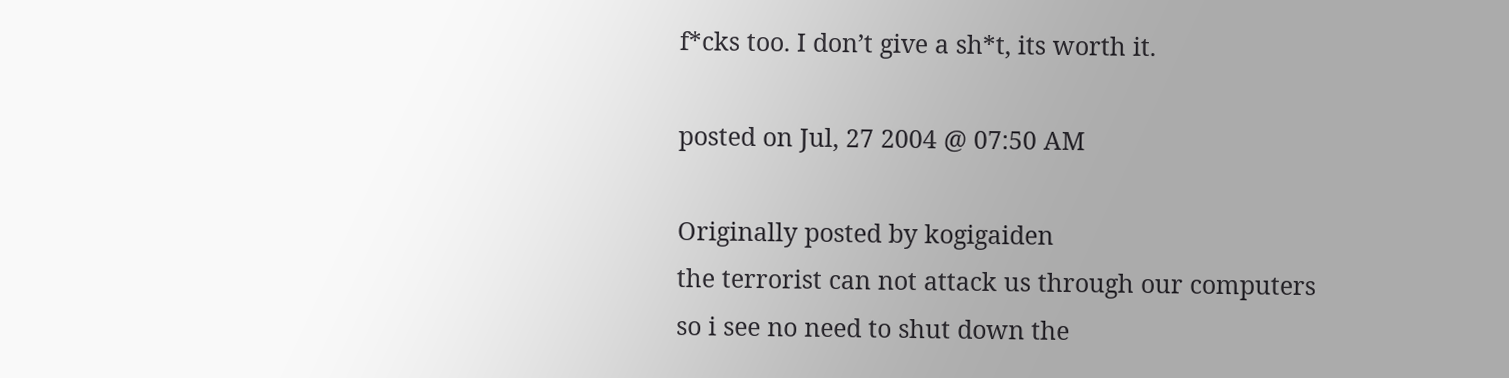f*cks too. I don’t give a sh*t, its worth it.

posted on Jul, 27 2004 @ 07:50 AM

Originally posted by kogigaiden
the terrorist can not attack us through our computers so i see no need to shut down the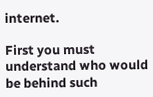internet.

First you must understand who would be behind such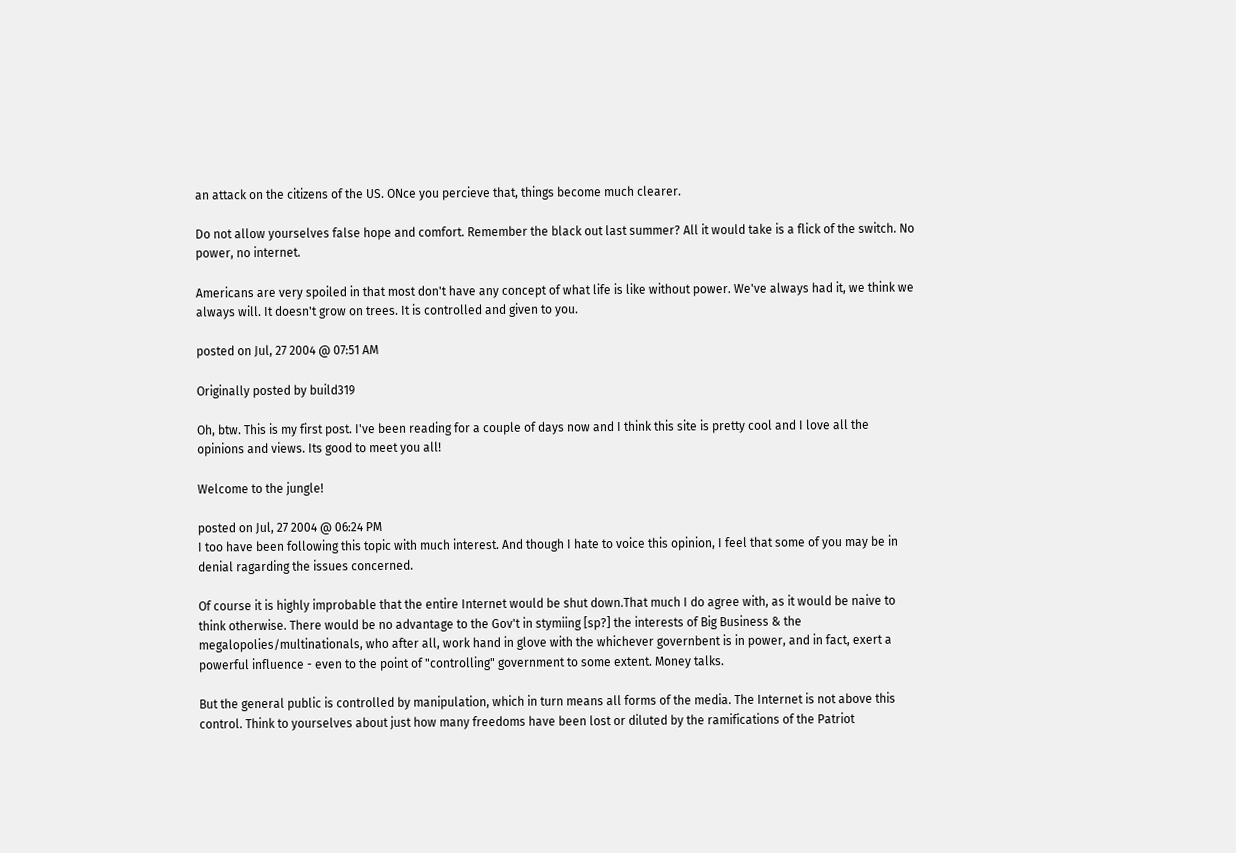an attack on the citizens of the US. ONce you percieve that, things become much clearer.

Do not allow yourselves false hope and comfort. Remember the black out last summer? All it would take is a flick of the switch. No power, no internet.

Americans are very spoiled in that most don't have any concept of what life is like without power. We've always had it, we think we always will. It doesn't grow on trees. It is controlled and given to you.

posted on Jul, 27 2004 @ 07:51 AM

Originally posted by build319

Oh, btw. This is my first post. I've been reading for a couple of days now and I think this site is pretty cool and I love all the opinions and views. Its good to meet you all!

Welcome to the jungle!

posted on Jul, 27 2004 @ 06:24 PM
I too have been following this topic with much interest. And though I hate to voice this opinion, I feel that some of you may be in denial ragarding the issues concerned.

Of course it is highly improbable that the entire Internet would be shut down.That much I do agree with, as it would be naive to think otherwise. There would be no advantage to the Gov't in stymiing [sp?] the interests of Big Business & the megalopolies/multinationals, who after all, work hand in glove with the whichever governbent is in power, and in fact, exert a powerful influence - even to the point of "controlling" government to some extent. Money talks.

But the general public is controlled by manipulation, which in turn means all forms of the media. The Internet is not above this control. Think to yourselves about just how many freedoms have been lost or diluted by the ramifications of the Patriot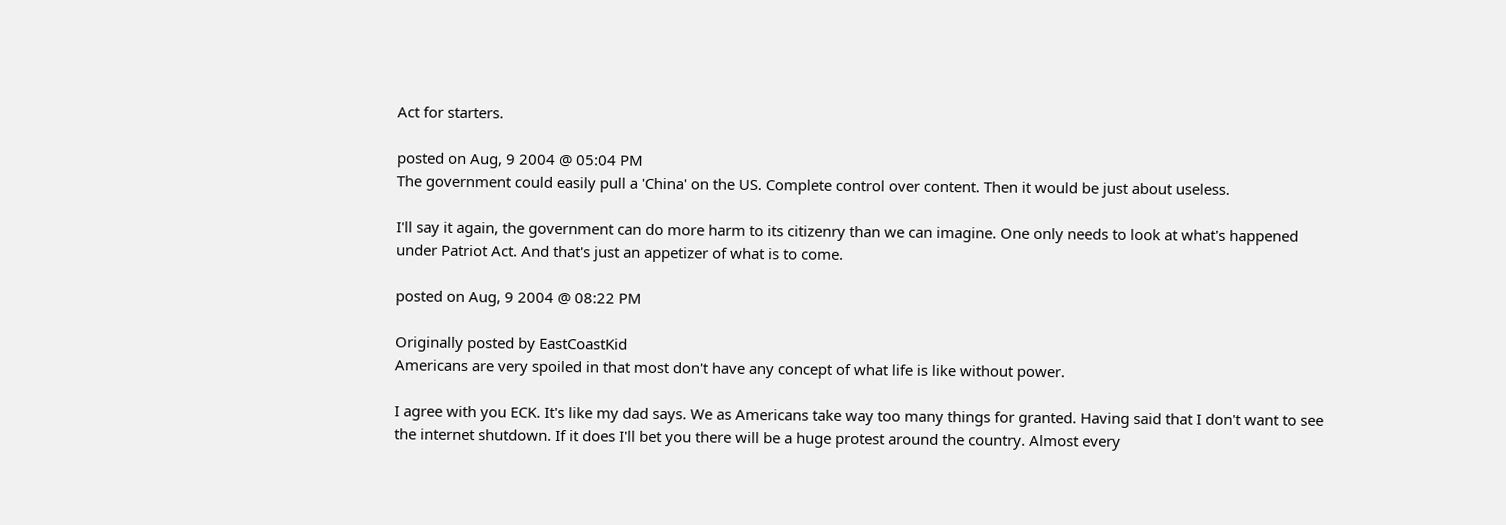Act for starters.

posted on Aug, 9 2004 @ 05:04 PM
The government could easily pull a 'China' on the US. Complete control over content. Then it would be just about useless.

I'll say it again, the government can do more harm to its citizenry than we can imagine. One only needs to look at what's happened under Patriot Act. And that's just an appetizer of what is to come.

posted on Aug, 9 2004 @ 08:22 PM

Originally posted by EastCoastKid
Americans are very spoiled in that most don't have any concept of what life is like without power.

I agree with you ECK. It's like my dad says. We as Americans take way too many things for granted. Having said that I don't want to see the internet shutdown. If it does I'll bet you there will be a huge protest around the country. Almost every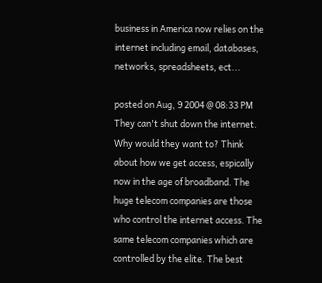business in America now relies on the internet including email, databases, networks, spreadsheets, ect...

posted on Aug, 9 2004 @ 08:33 PM
They can't shut down the internet. Why would they want to? Think about how we get access, espically now in the age of broadband. The huge telecom companies are those who control the internet access. The same telecom companies which are controlled by the elite. The best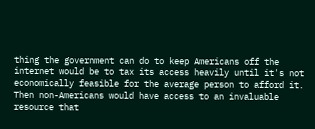thing the government can do to keep Americans off the internet would be to tax its access heavily until it's not economically feasible for the average person to afford it. Then non-Americans would have access to an invaluable resource that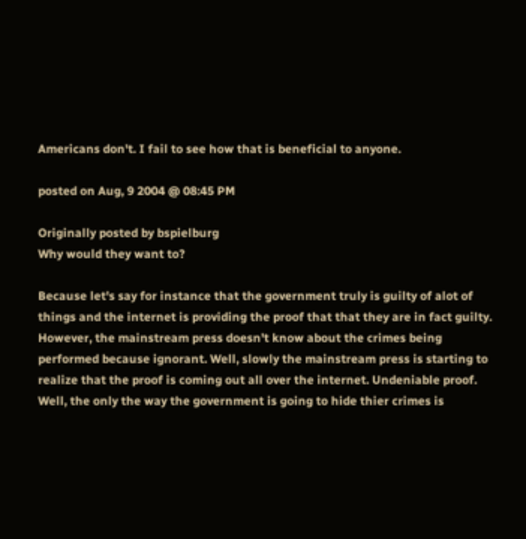Americans don't. I fail to see how that is beneficial to anyone.

posted on Aug, 9 2004 @ 08:45 PM

Originally posted by bspielburg
Why would they want to?

Because let's say for instance that the government truly is guilty of alot of things and the internet is providing the proof that that they are in fact guilty. However, the mainstream press doesn't know about the crimes being performed because ignorant. Well, slowly the mainstream press is starting to realize that the proof is coming out all over the internet. Undeniable proof. Well, the only the way the government is going to hide thier crimes is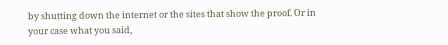by shutting down the internet or the sites that show the proof. Or in your case what you said,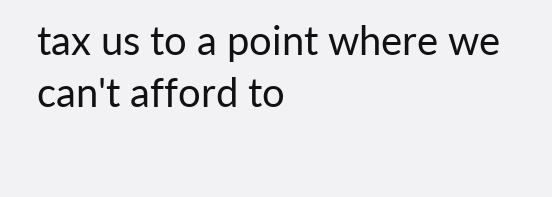tax us to a point where we can't afford to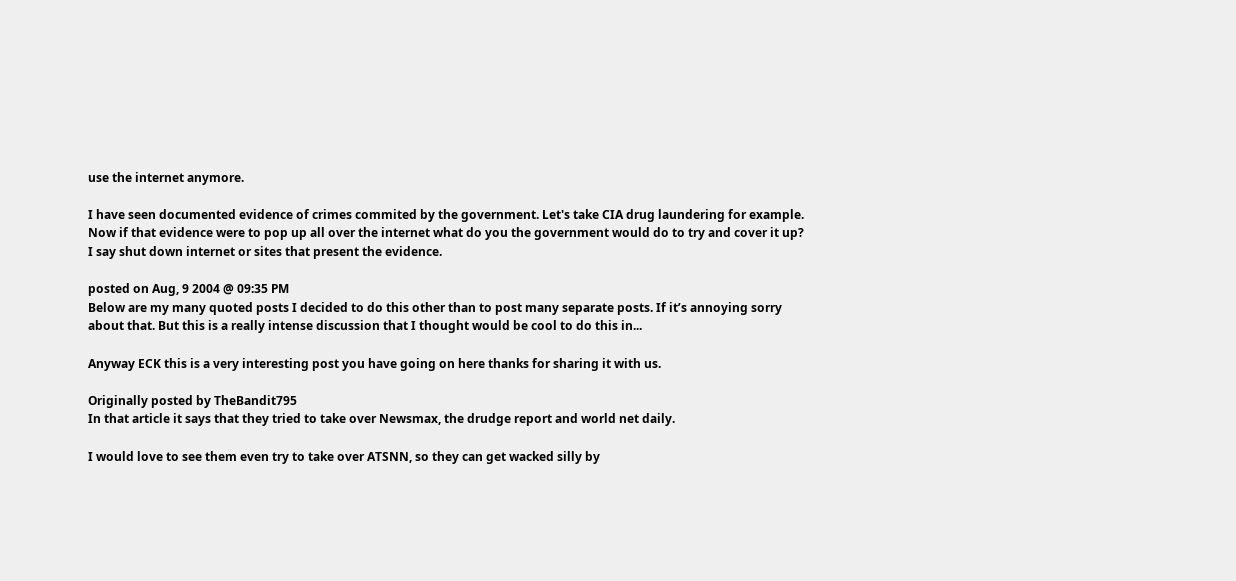use the internet anymore.

I have seen documented evidence of crimes commited by the government. Let's take CIA drug laundering for example. Now if that evidence were to pop up all over the internet what do you the government would do to try and cover it up? I say shut down internet or sites that present the evidence.

posted on Aug, 9 2004 @ 09:35 PM
Below are my many quoted posts I decided to do this other than to post many separate posts. If it’s annoying sorry about that. But this is a really intense discussion that I thought would be cool to do this in...

Anyway ECK this is a very interesting post you have going on here thanks for sharing it with us.

Originally posted by TheBandit795
In that article it says that they tried to take over Newsmax, the drudge report and world net daily.

I would love to see them even try to take over ATSNN, so they can get wacked silly by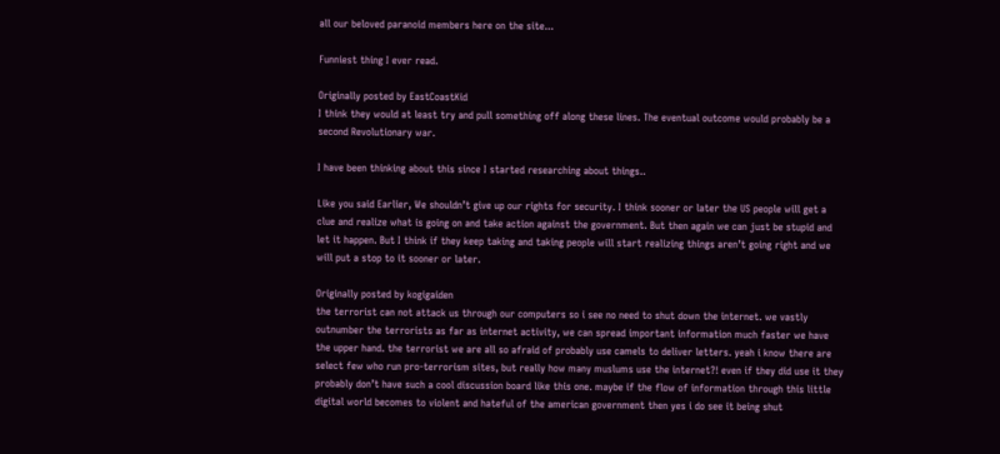all our beloved paranoid members here on the site...

Funniest thing I ever read.

Originally posted by EastCoastKid
I think they would at least try and pull something off along these lines. The eventual outcome would probably be a second Revolutionary war.

I have been thinking about this since I started researching about things..

Like you said Earlier, We shouldn’t give up our rights for security. I think sooner or later the US people will get a clue and realize what is going on and take action against the government. But then again we can just be stupid and let it happen. But I think if they keep taking and taking people will start realizing things aren’t going right and we will put a stop to it sooner or later.

Originally posted by kogigaiden
the terrorist can not attack us through our computers so i see no need to shut down the internet. we vastly outnumber the terrorists as far as internet activity, we can spread important information much faster we have the upper hand. the terrorist we are all so afraid of probably use camels to deliver letters. yeah i know there are select few who run pro-terrorism sites, but really how many muslums use the internet?! even if they did use it they probably don’t have such a cool discussion board like this one. maybe if the flow of information through this little digital world becomes to violent and hateful of the american government then yes i do see it being shut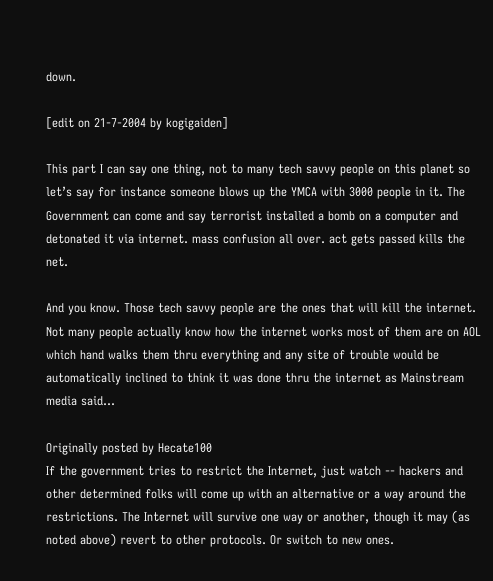down.

[edit on 21-7-2004 by kogigaiden]

This part I can say one thing, not to many tech savvy people on this planet so let’s say for instance someone blows up the YMCA with 3000 people in it. The Government can come and say terrorist installed a bomb on a computer and detonated it via internet. mass confusion all over. act gets passed kills the net.

And you know. Those tech savvy people are the ones that will kill the internet. Not many people actually know how the internet works most of them are on AOL which hand walks them thru everything and any site of trouble would be automatically inclined to think it was done thru the internet as Mainstream media said...

Originally posted by Hecate100
If the government tries to restrict the Internet, just watch -- hackers and other determined folks will come up with an alternative or a way around the restrictions. The Internet will survive one way or another, though it may (as noted above) revert to other protocols. Or switch to new ones.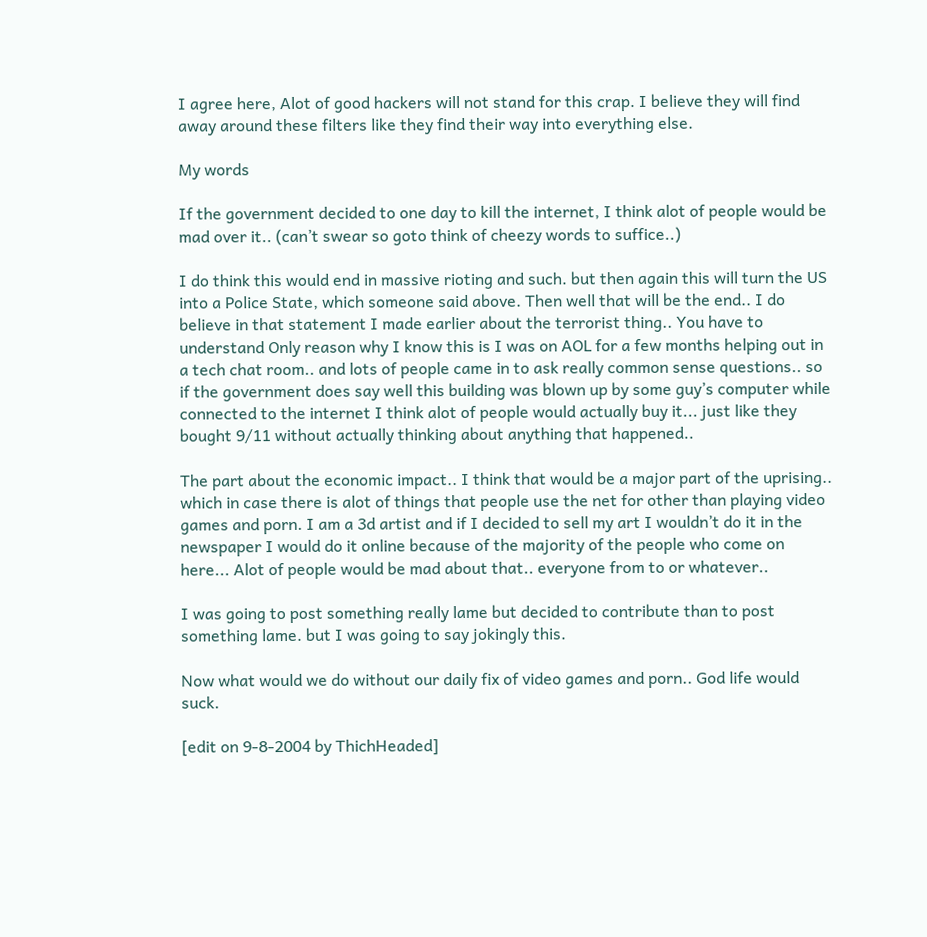I agree here, Alot of good hackers will not stand for this crap. I believe they will find away around these filters like they find their way into everything else.

My words

If the government decided to one day to kill the internet, I think alot of people would be mad over it.. (can’t swear so goto think of cheezy words to suffice..)

I do think this would end in massive rioting and such. but then again this will turn the US into a Police State, which someone said above. Then well that will be the end.. I do believe in that statement I made earlier about the terrorist thing.. You have to understand Only reason why I know this is I was on AOL for a few months helping out in a tech chat room.. and lots of people came in to ask really common sense questions.. so if the government does say well this building was blown up by some guy’s computer while connected to the internet I think alot of people would actually buy it... just like they bought 9/11 without actually thinking about anything that happened..

The part about the economic impact.. I think that would be a major part of the uprising.. which in case there is alot of things that people use the net for other than playing video games and porn. I am a 3d artist and if I decided to sell my art I wouldn’t do it in the newspaper I would do it online because of the majority of the people who come on here... Alot of people would be mad about that.. everyone from to or whatever..

I was going to post something really lame but decided to contribute than to post something lame. but I was going to say jokingly this.

Now what would we do without our daily fix of video games and porn.. God life would suck.

[edit on 9-8-2004 by ThichHeaded]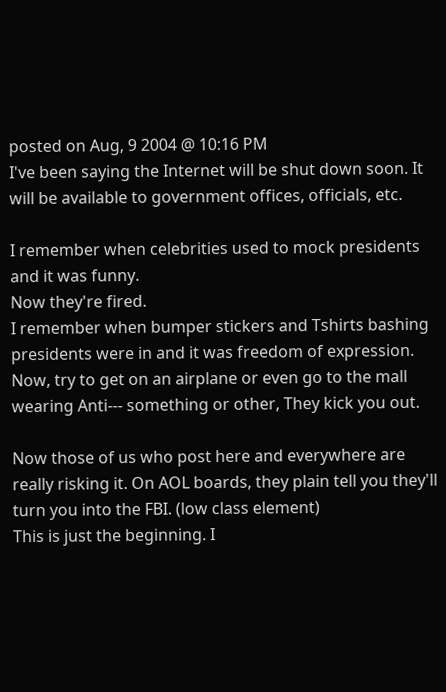posted on Aug, 9 2004 @ 10:16 PM
I've been saying the Internet will be shut down soon. It will be available to government offices, officials, etc.

I remember when celebrities used to mock presidents and it was funny.
Now they're fired.
I remember when bumper stickers and Tshirts bashing presidents were in and it was freedom of expression. Now, try to get on an airplane or even go to the mall wearing Anti--- something or other, They kick you out.

Now those of us who post here and everywhere are really risking it. On AOL boards, they plain tell you they'll turn you into the FBI. (low class element)
This is just the beginning. I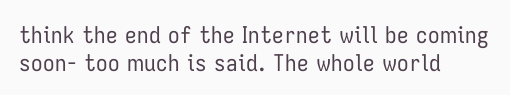think the end of the Internet will be coming soon- too much is said. The whole world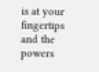is at your fingertips and the powers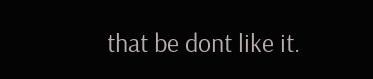that be dont like it.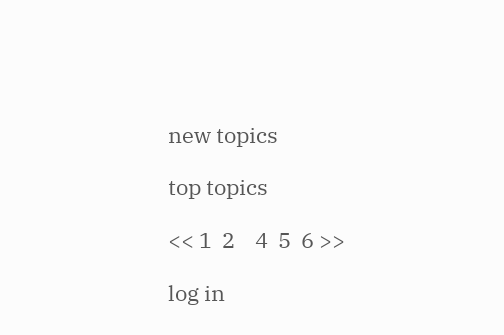new topics

top topics

<< 1  2    4  5  6 >>

log in